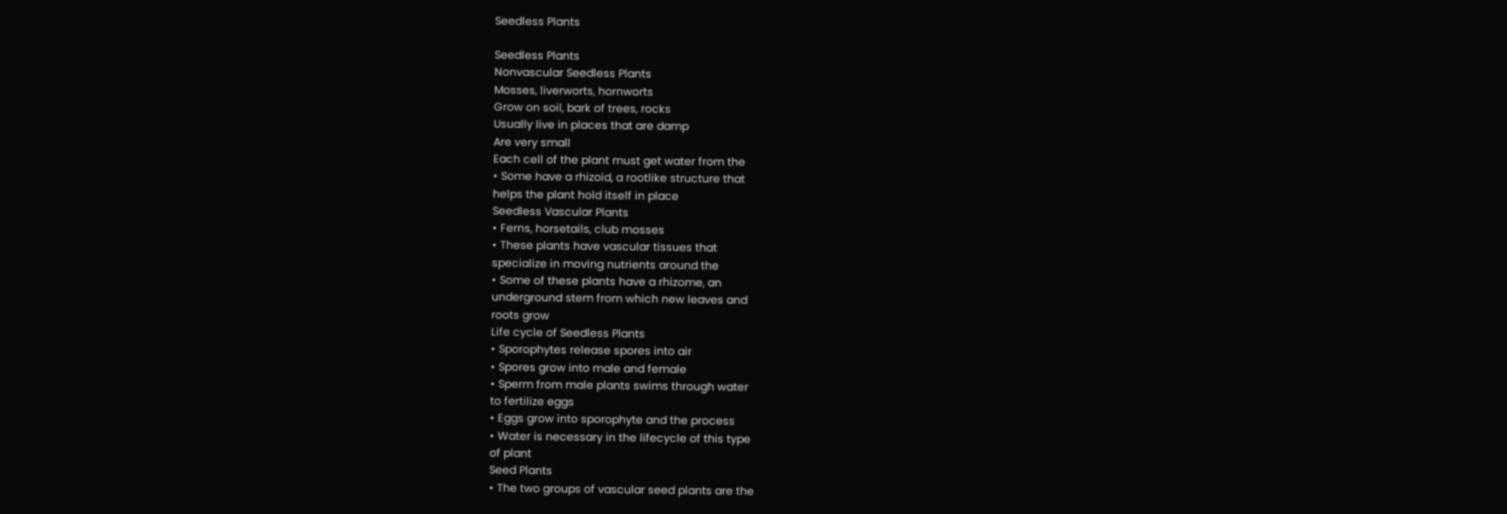Seedless Plants

Seedless Plants
Nonvascular Seedless Plants
Mosses, liverworts, hornworts
Grow on soil, bark of trees, rocks
Usually live in places that are damp
Are very small
Each cell of the plant must get water from the
• Some have a rhizoid, a rootlike structure that
helps the plant hold itself in place
Seedless Vascular Plants
• Ferns, horsetails, club mosses
• These plants have vascular tissues that
specialize in moving nutrients around the
• Some of these plants have a rhizome, an
underground stem from which new leaves and
roots grow
Life cycle of Seedless Plants
• Sporophytes release spores into air
• Spores grow into male and female
• Sperm from male plants swims through water
to fertilize eggs
• Eggs grow into sporophyte and the process
• Water is necessary in the lifecycle of this type
of plant
Seed Plants
• The two groups of vascular seed plants are the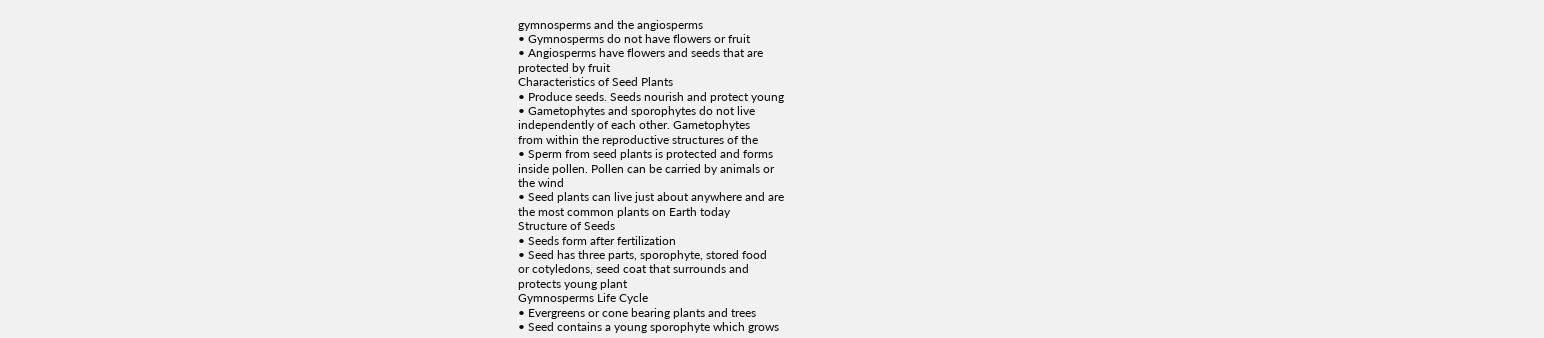gymnosperms and the angiosperms
• Gymnosperms do not have flowers or fruit
• Angiosperms have flowers and seeds that are
protected by fruit
Characteristics of Seed Plants
• Produce seeds. Seeds nourish and protect young
• Gametophytes and sporophytes do not live
independently of each other. Gametophytes
from within the reproductive structures of the
• Sperm from seed plants is protected and forms
inside pollen. Pollen can be carried by animals or
the wind
• Seed plants can live just about anywhere and are
the most common plants on Earth today
Structure of Seeds
• Seeds form after fertilization
• Seed has three parts, sporophyte, stored food
or cotyledons, seed coat that surrounds and
protects young plant
Gymnosperms Life Cycle
• Evergreens or cone bearing plants and trees
• Seed contains a young sporophyte which grows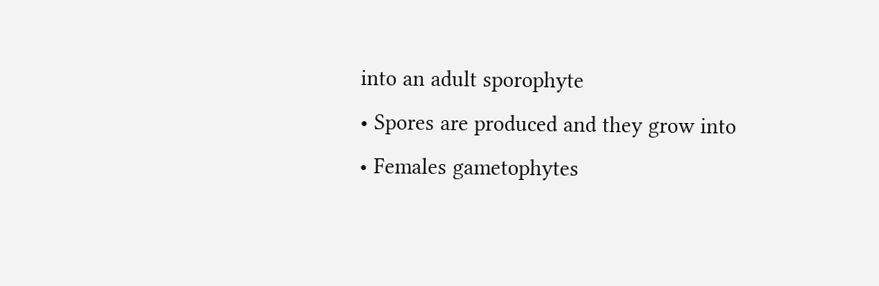into an adult sporophyte
• Spores are produced and they grow into
• Females gametophytes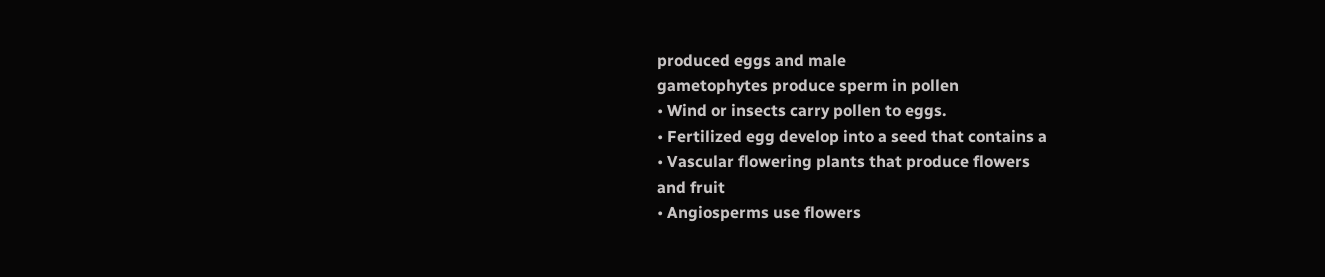produced eggs and male
gametophytes produce sperm in pollen
• Wind or insects carry pollen to eggs.
• Fertilized egg develop into a seed that contains a
• Vascular flowering plants that produce flowers
and fruit
• Angiosperms use flowers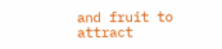and fruit to attract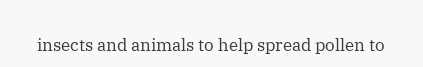insects and animals to help spread pollen to